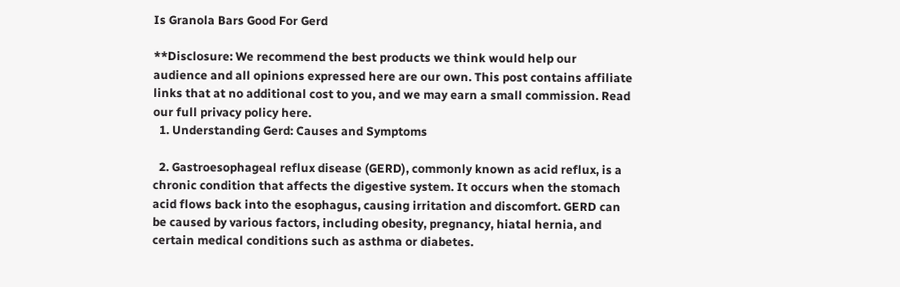Is Granola Bars Good For Gerd

**Disclosure: We recommend the best products we think would help our audience and all opinions expressed here are our own. This post contains affiliate links that at no additional cost to you, and we may earn a small commission. Read our full privacy policy here.
  1. Understanding Gerd: Causes and Symptoms

  2. Gastroesophageal reflux disease (GERD), commonly known as acid reflux, is a chronic condition that affects the digestive system. It occurs when the stomach acid flows back into the esophagus, causing irritation and discomfort. GERD can be caused by various factors, including obesity, pregnancy, hiatal hernia, and certain medical conditions such as asthma or diabetes.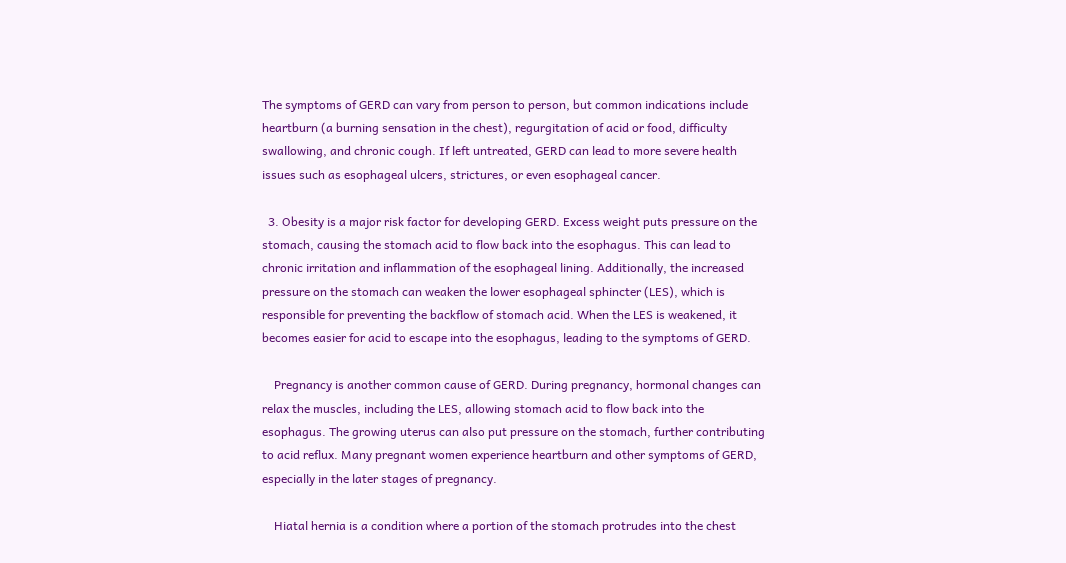The symptoms of GERD can vary from person to person, but common indications include heartburn (a burning sensation in the chest), regurgitation of acid or food, difficulty swallowing, and chronic cough. If left untreated, GERD can lead to more severe health issues such as esophageal ulcers, strictures, or even esophageal cancer.

  3. Obesity is a major risk factor for developing GERD. Excess weight puts pressure on the stomach, causing the stomach acid to flow back into the esophagus. This can lead to chronic irritation and inflammation of the esophageal lining. Additionally, the increased pressure on the stomach can weaken the lower esophageal sphincter (LES), which is responsible for preventing the backflow of stomach acid. When the LES is weakened, it becomes easier for acid to escape into the esophagus, leading to the symptoms of GERD.

    Pregnancy is another common cause of GERD. During pregnancy, hormonal changes can relax the muscles, including the LES, allowing stomach acid to flow back into the esophagus. The growing uterus can also put pressure on the stomach, further contributing to acid reflux. Many pregnant women experience heartburn and other symptoms of GERD, especially in the later stages of pregnancy.

    Hiatal hernia is a condition where a portion of the stomach protrudes into the chest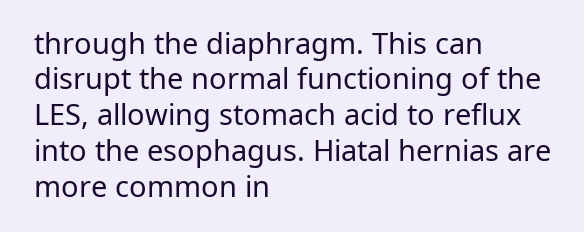through the diaphragm. This can disrupt the normal functioning of the LES, allowing stomach acid to reflux into the esophagus. Hiatal hernias are more common in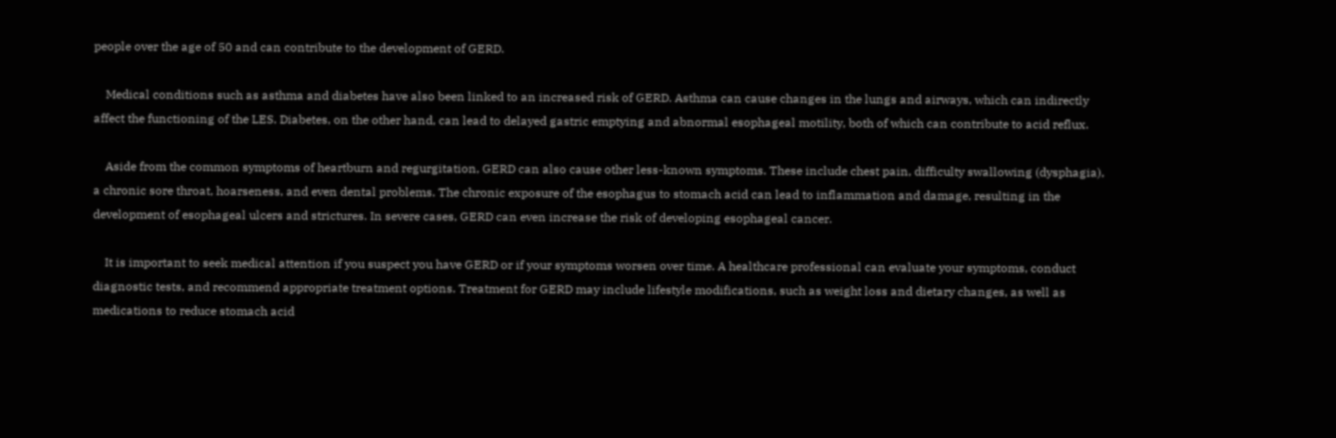people over the age of 50 and can contribute to the development of GERD.

    Medical conditions such as asthma and diabetes have also been linked to an increased risk of GERD. Asthma can cause changes in the lungs and airways, which can indirectly affect the functioning of the LES. Diabetes, on the other hand, can lead to delayed gastric emptying and abnormal esophageal motility, both of which can contribute to acid reflux.

    Aside from the common symptoms of heartburn and regurgitation, GERD can also cause other less-known symptoms. These include chest pain, difficulty swallowing (dysphagia), a chronic sore throat, hoarseness, and even dental problems. The chronic exposure of the esophagus to stomach acid can lead to inflammation and damage, resulting in the development of esophageal ulcers and strictures. In severe cases, GERD can even increase the risk of developing esophageal cancer.

    It is important to seek medical attention if you suspect you have GERD or if your symptoms worsen over time. A healthcare professional can evaluate your symptoms, conduct diagnostic tests, and recommend appropriate treatment options. Treatment for GERD may include lifestyle modifications, such as weight loss and dietary changes, as well as medications to reduce stomach acid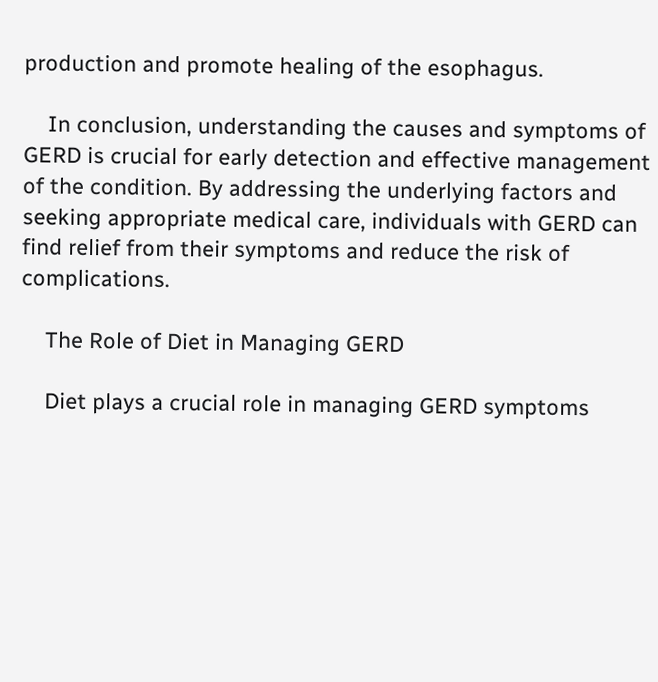production and promote healing of the esophagus.

    In conclusion, understanding the causes and symptoms of GERD is crucial for early detection and effective management of the condition. By addressing the underlying factors and seeking appropriate medical care, individuals with GERD can find relief from their symptoms and reduce the risk of complications.

    The Role of Diet in Managing GERD

    Diet plays a crucial role in managing GERD symptoms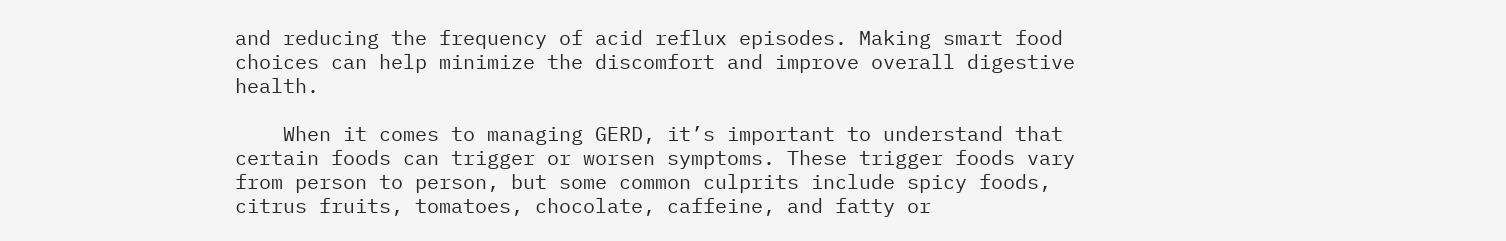and reducing the frequency of acid reflux episodes. Making smart food choices can help minimize the discomfort and improve overall digestive health.

    When it comes to managing GERD, it’s important to understand that certain foods can trigger or worsen symptoms. These trigger foods vary from person to person, but some common culprits include spicy foods, citrus fruits, tomatoes, chocolate, caffeine, and fatty or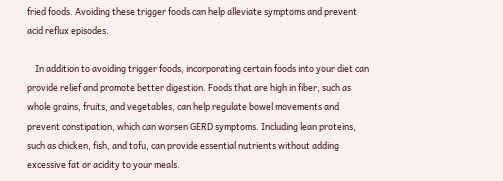fried foods. Avoiding these trigger foods can help alleviate symptoms and prevent acid reflux episodes.

    In addition to avoiding trigger foods, incorporating certain foods into your diet can provide relief and promote better digestion. Foods that are high in fiber, such as whole grains, fruits, and vegetables, can help regulate bowel movements and prevent constipation, which can worsen GERD symptoms. Including lean proteins, such as chicken, fish, and tofu, can provide essential nutrients without adding excessive fat or acidity to your meals.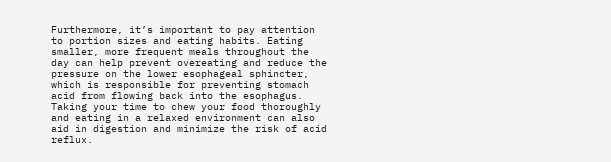Furthermore, it’s important to pay attention to portion sizes and eating habits. Eating smaller, more frequent meals throughout the day can help prevent overeating and reduce the pressure on the lower esophageal sphincter, which is responsible for preventing stomach acid from flowing back into the esophagus. Taking your time to chew your food thoroughly and eating in a relaxed environment can also aid in digestion and minimize the risk of acid reflux.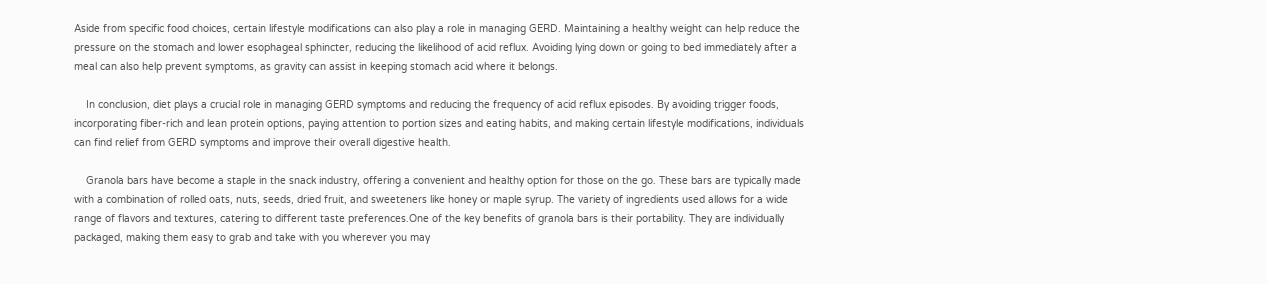Aside from specific food choices, certain lifestyle modifications can also play a role in managing GERD. Maintaining a healthy weight can help reduce the pressure on the stomach and lower esophageal sphincter, reducing the likelihood of acid reflux. Avoiding lying down or going to bed immediately after a meal can also help prevent symptoms, as gravity can assist in keeping stomach acid where it belongs.

    In conclusion, diet plays a crucial role in managing GERD symptoms and reducing the frequency of acid reflux episodes. By avoiding trigger foods, incorporating fiber-rich and lean protein options, paying attention to portion sizes and eating habits, and making certain lifestyle modifications, individuals can find relief from GERD symptoms and improve their overall digestive health.

    Granola bars have become a staple in the snack industry, offering a convenient and healthy option for those on the go. These bars are typically made with a combination of rolled oats, nuts, seeds, dried fruit, and sweeteners like honey or maple syrup. The variety of ingredients used allows for a wide range of flavors and textures, catering to different taste preferences.One of the key benefits of granola bars is their portability. They are individually packaged, making them easy to grab and take with you wherever you may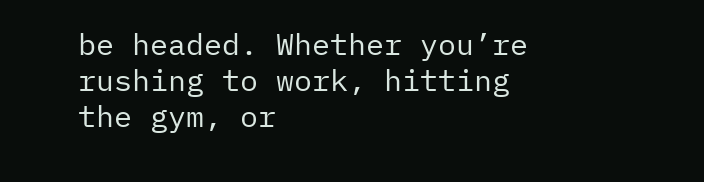be headed. Whether you’re rushing to work, hitting the gym, or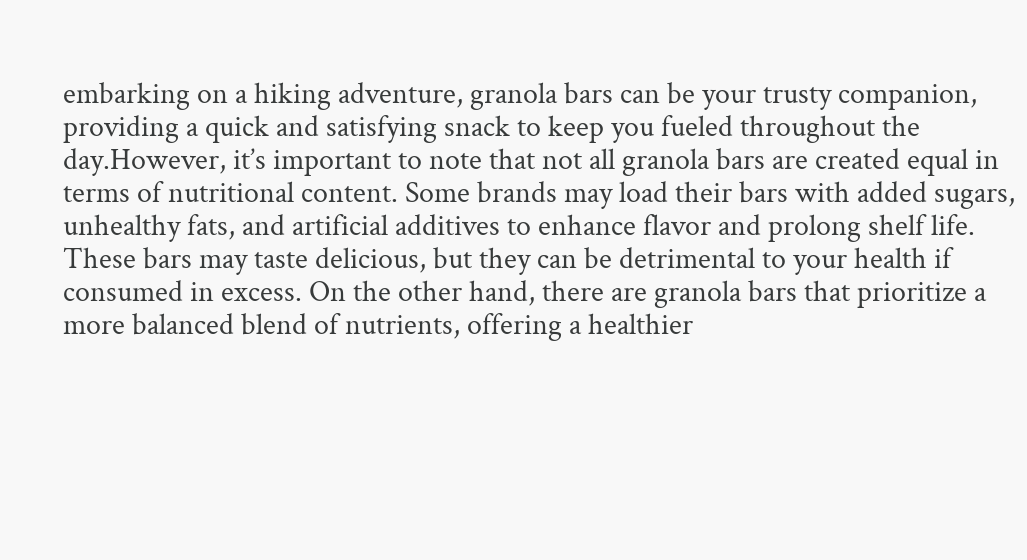embarking on a hiking adventure, granola bars can be your trusty companion, providing a quick and satisfying snack to keep you fueled throughout the day.However, it’s important to note that not all granola bars are created equal in terms of nutritional content. Some brands may load their bars with added sugars, unhealthy fats, and artificial additives to enhance flavor and prolong shelf life. These bars may taste delicious, but they can be detrimental to your health if consumed in excess. On the other hand, there are granola bars that prioritize a more balanced blend of nutrients, offering a healthier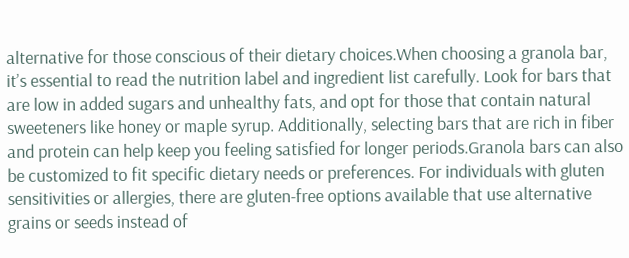alternative for those conscious of their dietary choices.When choosing a granola bar, it’s essential to read the nutrition label and ingredient list carefully. Look for bars that are low in added sugars and unhealthy fats, and opt for those that contain natural sweeteners like honey or maple syrup. Additionally, selecting bars that are rich in fiber and protein can help keep you feeling satisfied for longer periods.Granola bars can also be customized to fit specific dietary needs or preferences. For individuals with gluten sensitivities or allergies, there are gluten-free options available that use alternative grains or seeds instead of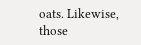oats. Likewise, those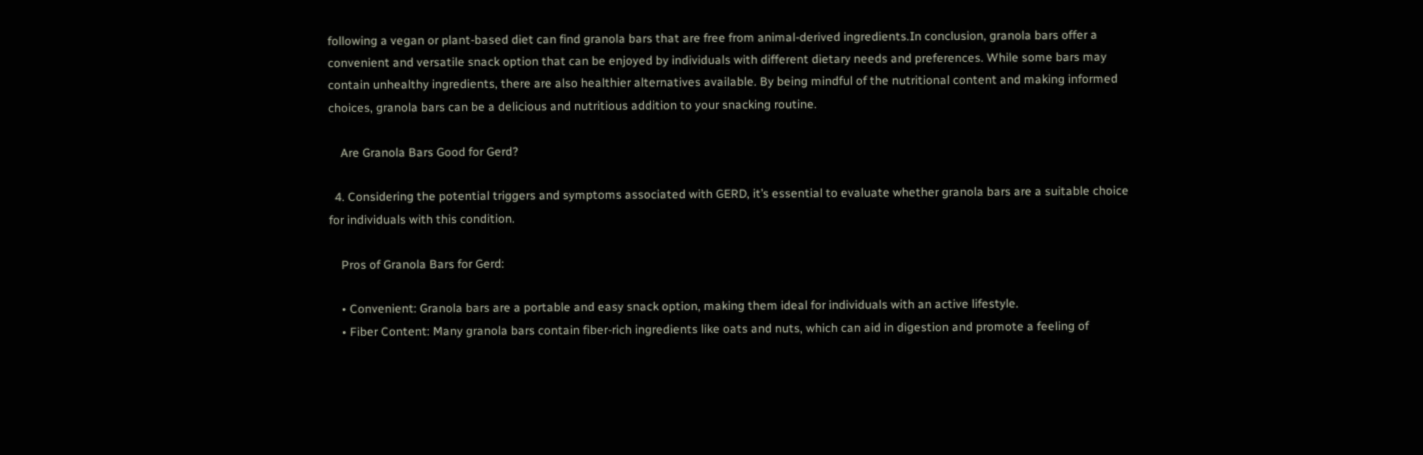following a vegan or plant-based diet can find granola bars that are free from animal-derived ingredients.In conclusion, granola bars offer a convenient and versatile snack option that can be enjoyed by individuals with different dietary needs and preferences. While some bars may contain unhealthy ingredients, there are also healthier alternatives available. By being mindful of the nutritional content and making informed choices, granola bars can be a delicious and nutritious addition to your snacking routine.

    Are Granola Bars Good for Gerd?

  4. Considering the potential triggers and symptoms associated with GERD, it’s essential to evaluate whether granola bars are a suitable choice for individuals with this condition.

    Pros of Granola Bars for Gerd:

    • Convenient: Granola bars are a portable and easy snack option, making them ideal for individuals with an active lifestyle.
    • Fiber Content: Many granola bars contain fiber-rich ingredients like oats and nuts, which can aid in digestion and promote a feeling of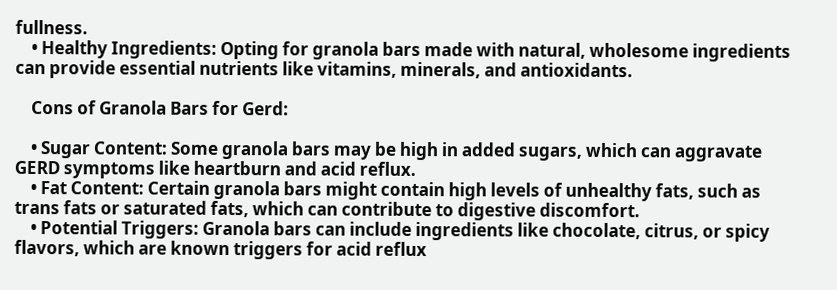fullness.
    • Healthy Ingredients: Opting for granola bars made with natural, wholesome ingredients can provide essential nutrients like vitamins, minerals, and antioxidants.

    Cons of Granola Bars for Gerd:

    • Sugar Content: Some granola bars may be high in added sugars, which can aggravate GERD symptoms like heartburn and acid reflux.
    • Fat Content: Certain granola bars might contain high levels of unhealthy fats, such as trans fats or saturated fats, which can contribute to digestive discomfort.
    • Potential Triggers: Granola bars can include ingredients like chocolate, citrus, or spicy flavors, which are known triggers for acid reflux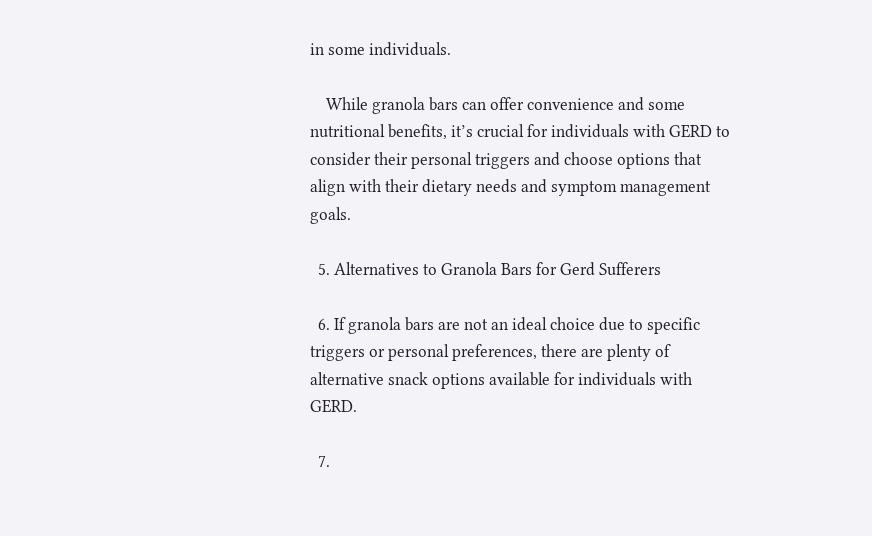in some individuals.

    While granola bars can offer convenience and some nutritional benefits, it’s crucial for individuals with GERD to consider their personal triggers and choose options that align with their dietary needs and symptom management goals.

  5. Alternatives to Granola Bars for Gerd Sufferers

  6. If granola bars are not an ideal choice due to specific triggers or personal preferences, there are plenty of alternative snack options available for individuals with GERD.

  7.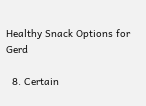Healthy Snack Options for Gerd

  8. Certain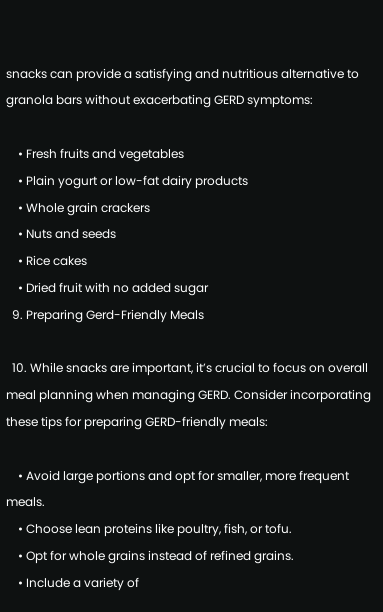snacks can provide a satisfying and nutritious alternative to granola bars without exacerbating GERD symptoms:

    • Fresh fruits and vegetables
    • Plain yogurt or low-fat dairy products
    • Whole grain crackers
    • Nuts and seeds
    • Rice cakes
    • Dried fruit with no added sugar
  9. Preparing Gerd-Friendly Meals

  10. While snacks are important, it’s crucial to focus on overall meal planning when managing GERD. Consider incorporating these tips for preparing GERD-friendly meals:

    • Avoid large portions and opt for smaller, more frequent meals.
    • Choose lean proteins like poultry, fish, or tofu.
    • Opt for whole grains instead of refined grains.
    • Include a variety of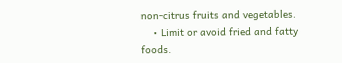non-citrus fruits and vegetables.
    • Limit or avoid fried and fatty foods.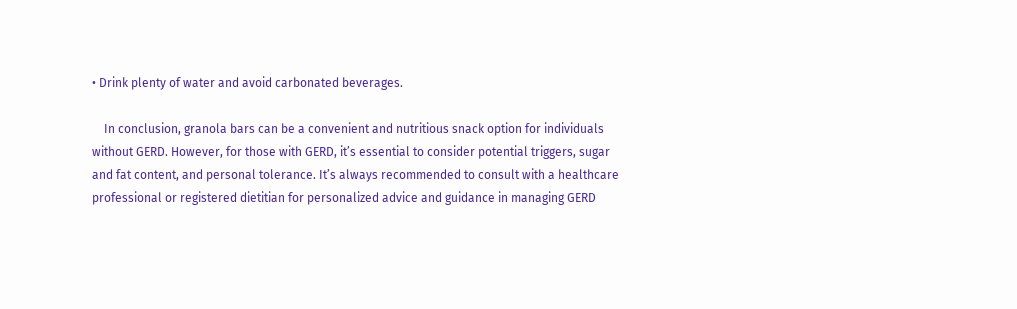• Drink plenty of water and avoid carbonated beverages.

    In conclusion, granola bars can be a convenient and nutritious snack option for individuals without GERD. However, for those with GERD, it’s essential to consider potential triggers, sugar and fat content, and personal tolerance. It’s always recommended to consult with a healthcare professional or registered dietitian for personalized advice and guidance in managing GERD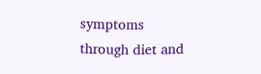symptoms through diet and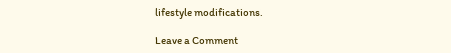lifestyle modifications.

Leave a Comment